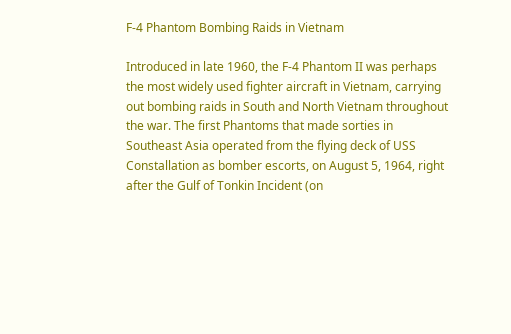F-4 Phantom Bombing Raids in Vietnam

Introduced in late 1960, the F-4 Phantom II was perhaps the most widely used fighter aircraft in Vietnam, carrying out bombing raids in South and North Vietnam throughout the war. The first Phantoms that made sorties in Southeast Asia operated from the flying deck of USS Constallation as bomber escorts, on August 5, 1964, right after the Gulf of Tonkin Incident (on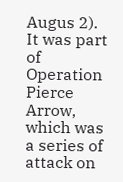Augus 2). It was part of Operation Pierce Arrow, which was a series of attack on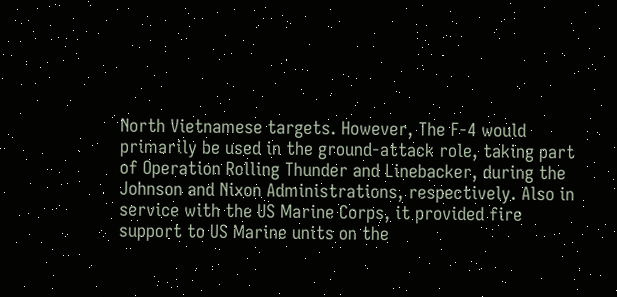North Vietnamese targets. However, The F-4 would primarily be used in the ground-attack role, taking part of Operation Rolling Thunder and Linebacker, during the Johnson and Nixon Administrations, respectively. Also in service with the US Marine Corps, it provided fire support to US Marine units on the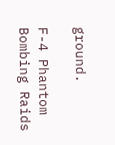ground.

F-4 Phantom Bombing Raids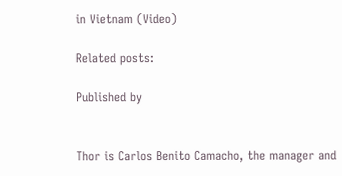in Vietnam (Video)

Related posts:

Published by


Thor is Carlos Benito Camacho, the manager and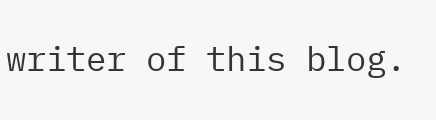writer of this blog.